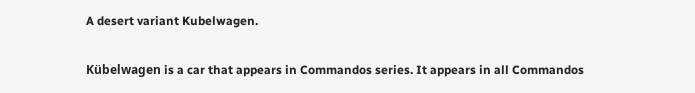A desert variant Kubelwagen.

Kübelwagen is a car that appears in Commandos series. It appears in all Commandos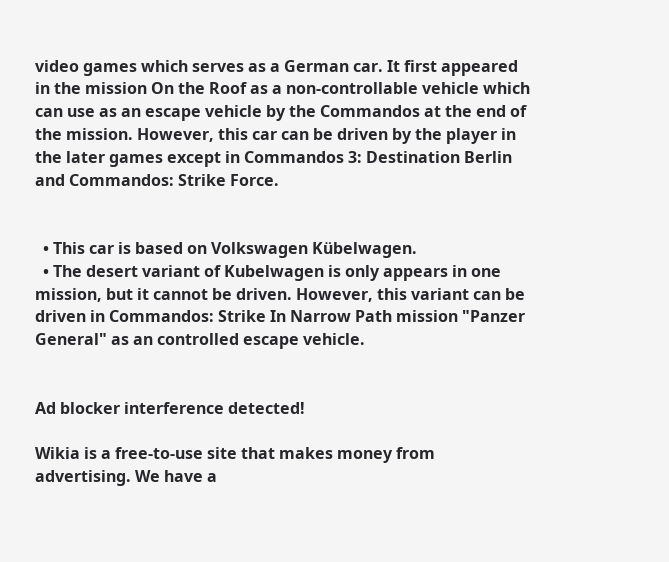video games which serves as a German car. It first appeared in the mission On the Roof as a non-controllable vehicle which can use as an escape vehicle by the Commandos at the end of the mission. However, this car can be driven by the player in the later games except in Commandos 3: Destination Berlin and Commandos: Strike Force.


  • This car is based on Volkswagen Kübelwagen.
  • The desert variant of Kubelwagen is only appears in one mission, but it cannot be driven. However, this variant can be driven in Commandos: Strike In Narrow Path mission "Panzer General" as an controlled escape vehicle.


Ad blocker interference detected!

Wikia is a free-to-use site that makes money from advertising. We have a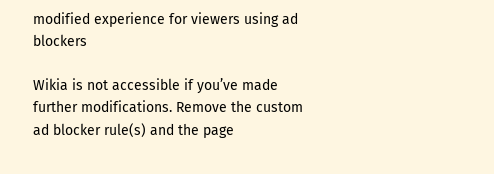modified experience for viewers using ad blockers

Wikia is not accessible if you’ve made further modifications. Remove the custom ad blocker rule(s) and the page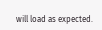will load as expected.